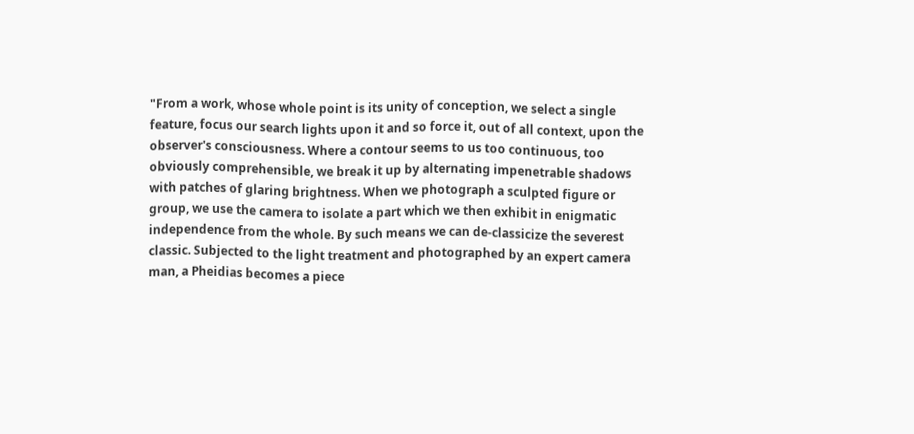"From a work, whose whole point is its unity of conception, we select a single feature, focus our search lights upon it and so force it, out of all context, upon the observer's consciousness. Where a contour seems to us too continuous, too obviously comprehensible, we break it up by alternating impenetrable shadows with patches of glaring brightness. When we photograph a sculpted figure or group, we use the camera to isolate a part which we then exhibit in enigmatic independence from the whole. By such means we can de-classicize the severest classic. Subjected to the light treatment and photographed by an expert camera man, a Pheidias becomes a piece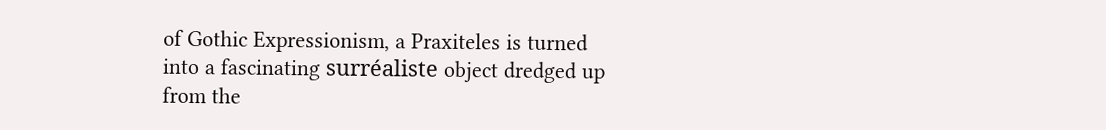of Gothic Expressionism, a Praxiteles is turned into a fascinating surréaliste object dredged up from the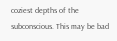coziest depths of the subconscious. This may be bad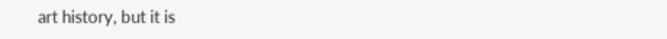art history, but it is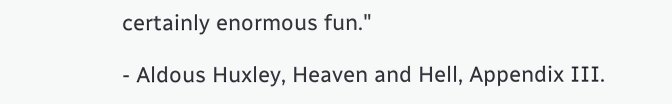certainly enormous fun."

- Aldous Huxley, Heaven and Hell, Appendix III.